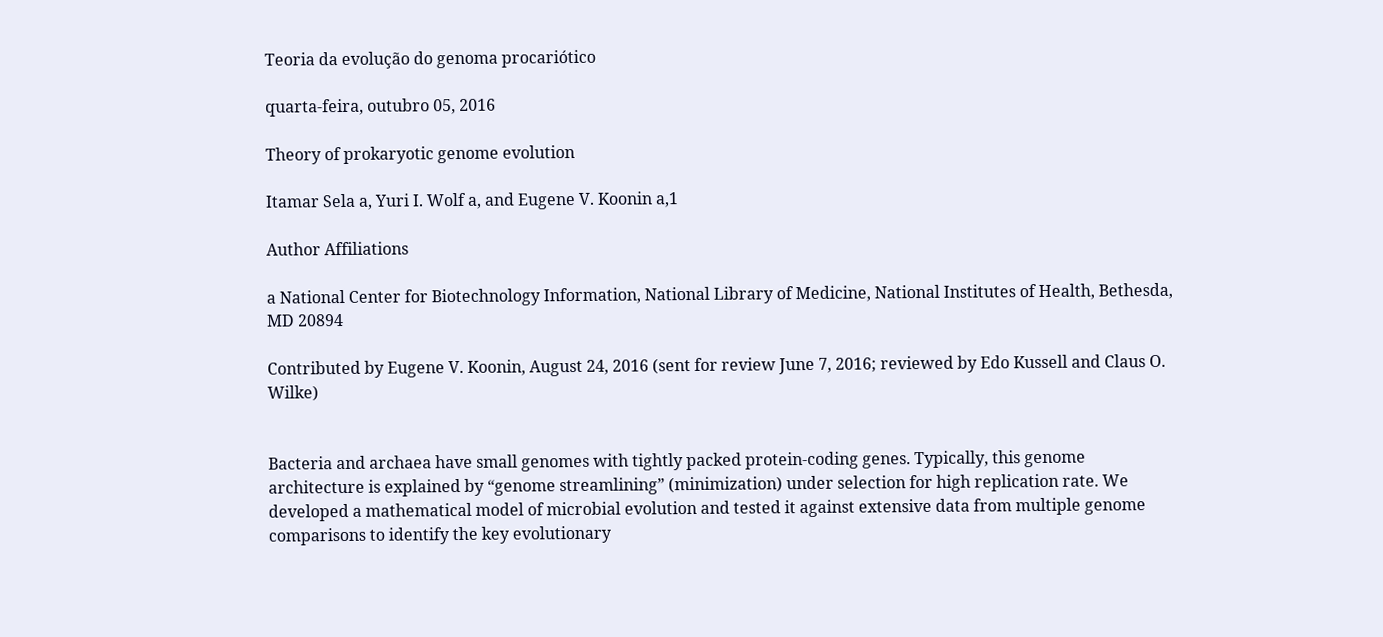Teoria da evolução do genoma procariótico

quarta-feira, outubro 05, 2016

Theory of prokaryotic genome evolution

Itamar Sela a, Yuri I. Wolf a, and Eugene V. Koonin a,1

Author Affiliations

a National Center for Biotechnology Information, National Library of Medicine, National Institutes of Health, Bethesda, MD 20894

Contributed by Eugene V. Koonin, August 24, 2016 (sent for review June 7, 2016; reviewed by Edo Kussell and Claus O. Wilke)


Bacteria and archaea have small genomes with tightly packed protein-coding genes. Typically, this genome architecture is explained by “genome streamlining” (minimization) under selection for high replication rate. We developed a mathematical model of microbial evolution and tested it against extensive data from multiple genome comparisons to identify the key evolutionary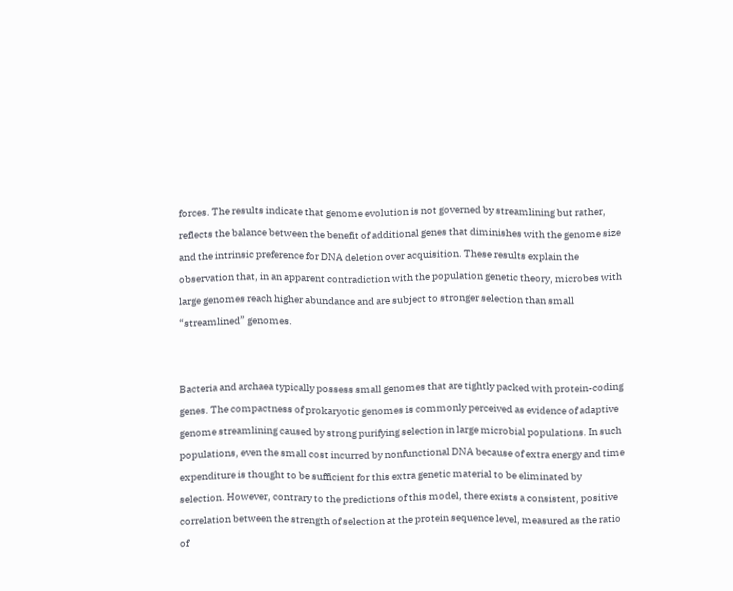forces. The results indicate that genome evolution is not governed by streamlining but rather, reflects the balance between the benefit of additional genes that diminishes with the genome size and the intrinsic preference for DNA deletion over acquisition. These results explain the observation that, in an apparent contradiction with the population genetic theory, microbes with large genomes reach higher abundance and are subject to stronger selection than small “streamlined” genomes.


Bacteria and archaea typically possess small genomes that are tightly packed with protein-coding genes. The compactness of prokaryotic genomes is commonly perceived as evidence of adaptive genome streamlining caused by strong purifying selection in large microbial populations. In such populations, even the small cost incurred by nonfunctional DNA because of extra energy and time expenditure is thought to be sufficient for this extra genetic material to be eliminated by selection. However, contrary to the predictions of this model, there exists a consistent, positive correlation between the strength of selection at the protein sequence level, measured as the ratio of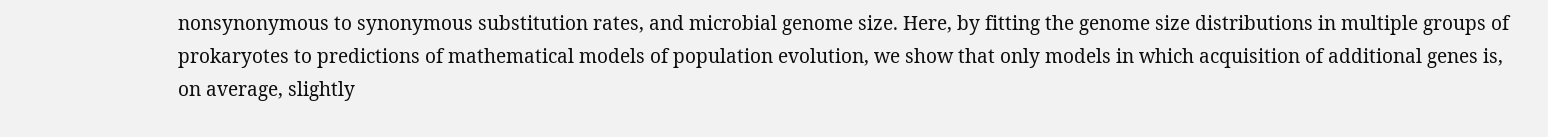nonsynonymous to synonymous substitution rates, and microbial genome size. Here, by fitting the genome size distributions in multiple groups of prokaryotes to predictions of mathematical models of population evolution, we show that only models in which acquisition of additional genes is, on average, slightly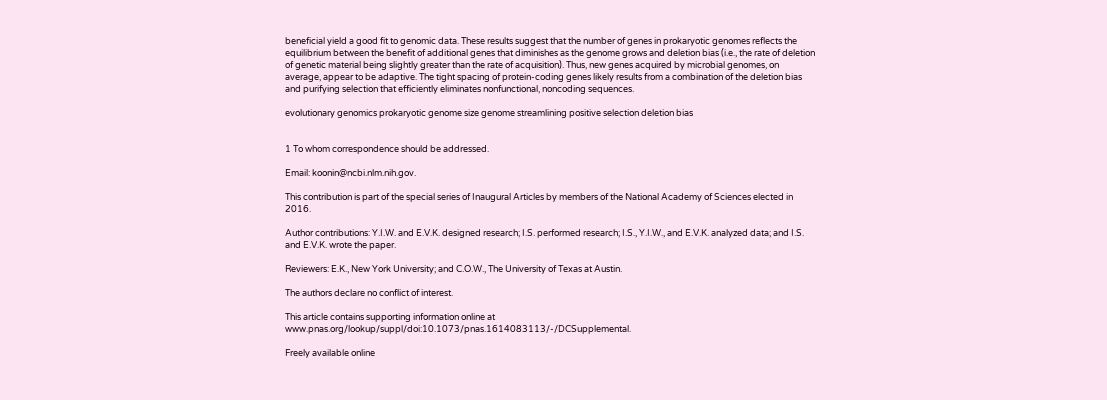beneficial yield a good fit to genomic data. These results suggest that the number of genes in prokaryotic genomes reflects the equilibrium between the benefit of additional genes that diminishes as the genome grows and deletion bias (i.e., the rate of deletion of genetic material being slightly greater than the rate of acquisition). Thus, new genes acquired by microbial genomes, on average, appear to be adaptive. The tight spacing of protein-coding genes likely results from a combination of the deletion bias and purifying selection that efficiently eliminates nonfunctional, noncoding sequences.

evolutionary genomics prokaryotic genome size genome streamlining positive selection deletion bias


1 To whom correspondence should be addressed.

Email: koonin@ncbi.nlm.nih.gov.

This contribution is part of the special series of Inaugural Articles by members of the National Academy of Sciences elected in 2016.

Author contributions: Y.I.W. and E.V.K. designed research; I.S. performed research; I.S., Y.I.W., and E.V.K. analyzed data; and I.S. and E.V.K. wrote the paper.

Reviewers: E.K., New York University; and C.O.W., The University of Texas at Austin.

The authors declare no conflict of interest.

This article contains supporting information online at www.pnas.org/lookup/suppl/doi:10.1073/pnas.1614083113/-/DCSupplemental.

Freely available online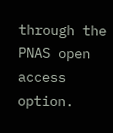through the PNAS open access option.